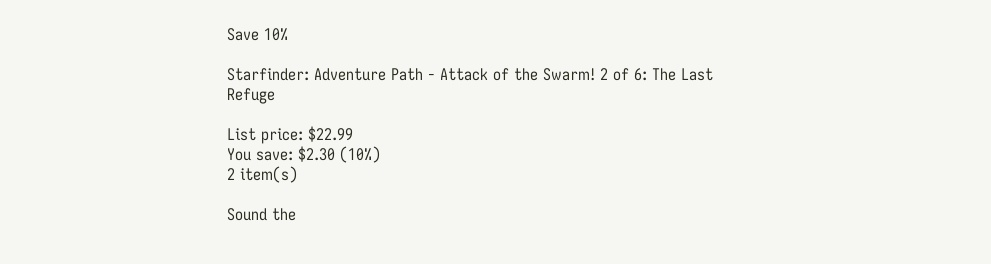Save 10%

Starfinder: Adventure Path - Attack of the Swarm! 2 of 6: The Last Refuge

List price: $22.99
You save: $2.30 (10%)
2 item(s)

Sound the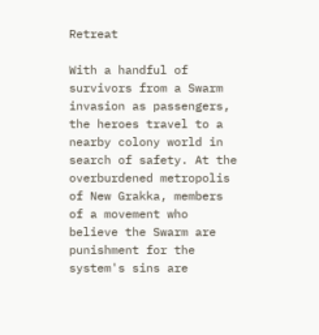Retreat

With a handful of survivors from a Swarm invasion as passengers, the heroes travel to a nearby colony world in search of safety. At the overburdened metropolis of New Grakka, members of a movement who believe the Swarm are punishment for the system's sins are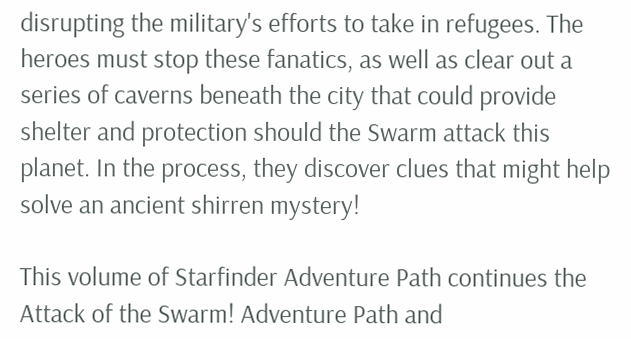disrupting the military's efforts to take in refugees. The heroes must stop these fanatics, as well as clear out a series of caverns beneath the city that could provide shelter and protection should the Swarm attack this planet. In the process, they discover clues that might help solve an ancient shirren mystery!

This volume of Starfinder Adventure Path continues the Attack of the Swarm! Adventure Path and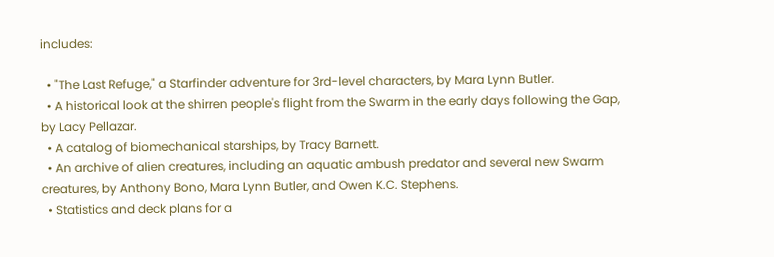includes:

  • "The Last Refuge," a Starfinder adventure for 3rd-level characters, by Mara Lynn Butler.
  • A historical look at the shirren people's flight from the Swarm in the early days following the Gap, by Lacy Pellazar.
  • A catalog of biomechanical starships, by Tracy Barnett.
  • An archive of alien creatures, including an aquatic ambush predator and several new Swarm creatures, by Anthony Bono, Mara Lynn Butler, and Owen K.C. Stephens.
  • Statistics and deck plans for a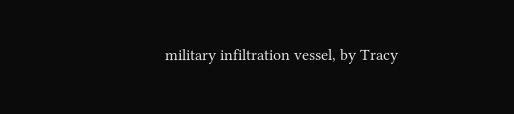military infiltration vessel, by Tracy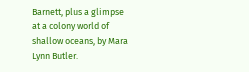Barnett, plus a glimpse at a colony world of shallow oceans, by Mara Lynn Butler.